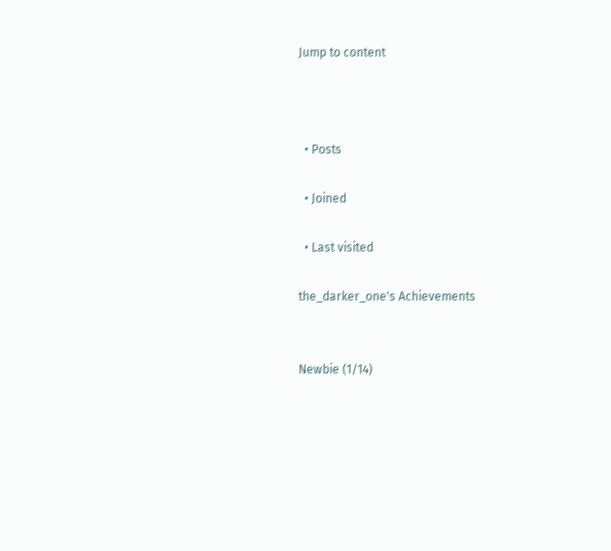Jump to content



  • Posts

  • Joined

  • Last visited

the_darker_one's Achievements


Newbie (1/14)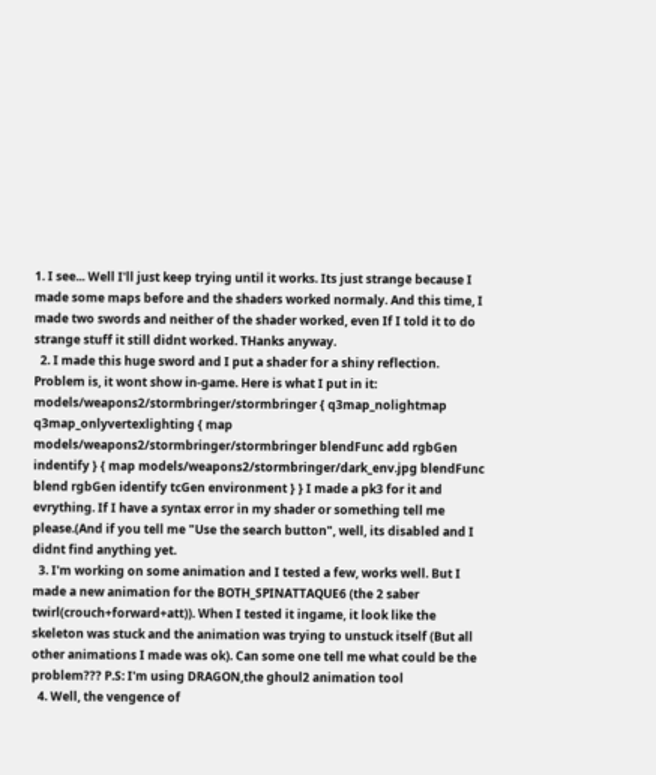1. I see... Well I'll just keep trying until it works. Its just strange because I made some maps before and the shaders worked normaly. And this time, I made two swords and neither of the shader worked, even If I told it to do strange stuff it still didnt worked. THanks anyway.
  2. I made this huge sword and I put a shader for a shiny reflection. Problem is, it wont show in-game. Here is what I put in it: models/weapons2/stormbringer/stormbringer { q3map_nolightmap q3map_onlyvertexlighting { map models/weapons2/stormbringer/stormbringer blendFunc add rgbGen indentify } { map models/weapons2/stormbringer/dark_env.jpg blendFunc blend rgbGen identify tcGen environment } } I made a pk3 for it and evrything. If I have a syntax error in my shader or something tell me please.(And if you tell me "Use the search button", well, its disabled and I didnt find anything yet.
  3. I'm working on some animation and I tested a few, works well. But I made a new animation for the BOTH_SPINATTAQUE6 (the 2 saber twirl(crouch+forward+att)). When I tested it ingame, it look like the skeleton was stuck and the animation was trying to unstuck itself (But all other animations I made was ok). Can some one tell me what could be the problem??? P.S: I'm using DRAGON,the ghoul2 animation tool
  4. Well, the vengence of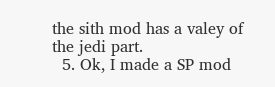the sith mod has a valey of the jedi part.
  5. Ok, I made a SP mod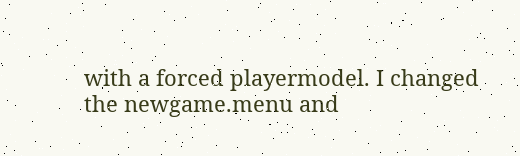with a forced playermodel. I changed the newgame.menu and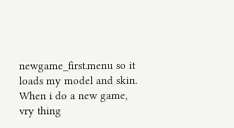newgame_first.menu so it loads my model and skin. When i do a new game, vry thing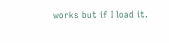works but if I load it.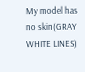My model has no skin(GRAY WHITE LINES)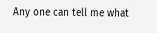Any one can tell me what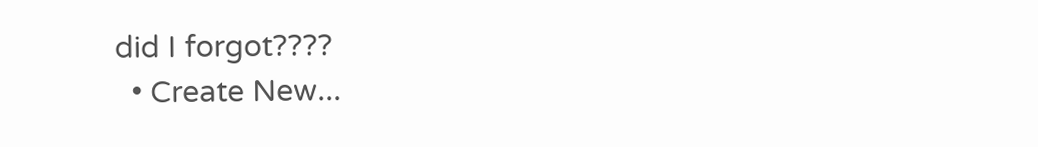did I forgot????
  • Create New...